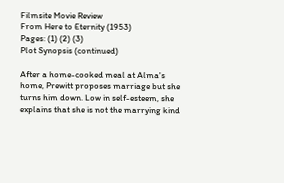Filmsite Movie Review
From Here to Eternity (1953)
Pages: (1) (2) (3)
Plot Synopsis (continued)

After a home-cooked meal at Alma's home, Prewitt proposes marriage but she turns him down. Low in self-esteem, she explains that she is not the marrying kind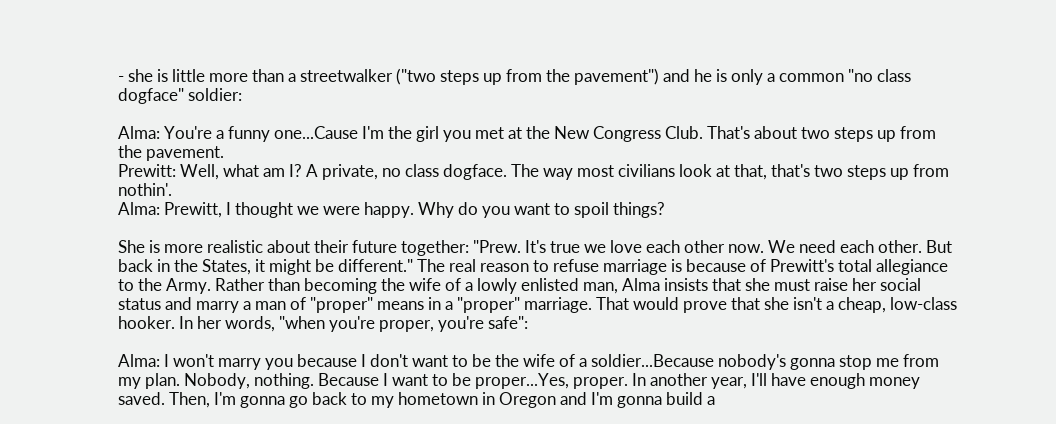- she is little more than a streetwalker ("two steps up from the pavement") and he is only a common "no class dogface" soldier:

Alma: You're a funny one...Cause I'm the girl you met at the New Congress Club. That's about two steps up from the pavement.
Prewitt: Well, what am I? A private, no class dogface. The way most civilians look at that, that's two steps up from nothin'.
Alma: Prewitt, I thought we were happy. Why do you want to spoil things?

She is more realistic about their future together: "Prew. It's true we love each other now. We need each other. But back in the States, it might be different." The real reason to refuse marriage is because of Prewitt's total allegiance to the Army. Rather than becoming the wife of a lowly enlisted man, Alma insists that she must raise her social status and marry a man of "proper" means in a "proper" marriage. That would prove that she isn't a cheap, low-class hooker. In her words, "when you're proper, you're safe":

Alma: I won't marry you because I don't want to be the wife of a soldier...Because nobody's gonna stop me from my plan. Nobody, nothing. Because I want to be proper...Yes, proper. In another year, I'll have enough money saved. Then, I'm gonna go back to my hometown in Oregon and I'm gonna build a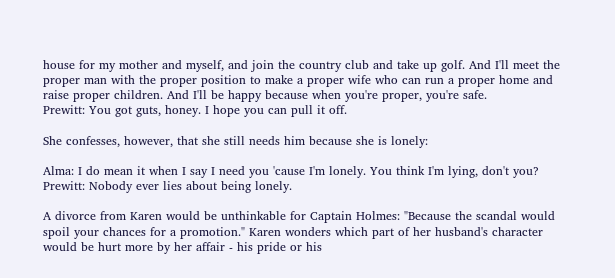house for my mother and myself, and join the country club and take up golf. And I'll meet the proper man with the proper position to make a proper wife who can run a proper home and raise proper children. And I'll be happy because when you're proper, you're safe.
Prewitt: You got guts, honey. I hope you can pull it off.

She confesses, however, that she still needs him because she is lonely:

Alma: I do mean it when I say I need you 'cause I'm lonely. You think I'm lying, don't you?
Prewitt: Nobody ever lies about being lonely.

A divorce from Karen would be unthinkable for Captain Holmes: "Because the scandal would spoil your chances for a promotion." Karen wonders which part of her husband's character would be hurt more by her affair - his pride or his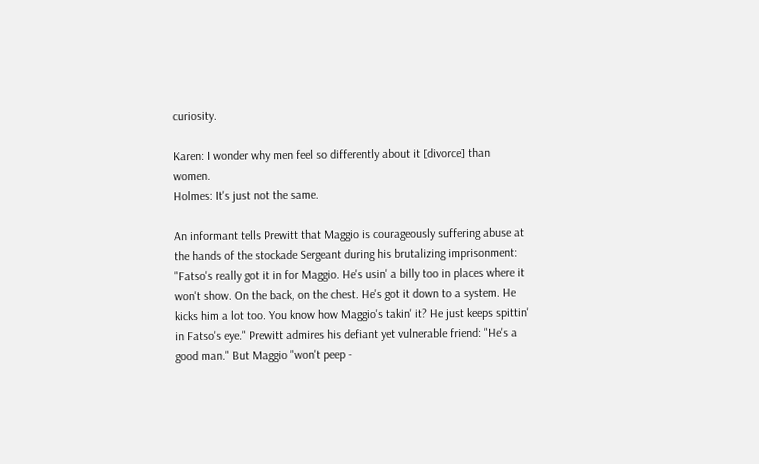curiosity.

Karen: I wonder why men feel so differently about it [divorce] than women.
Holmes: It's just not the same.

An informant tells Prewitt that Maggio is courageously suffering abuse at the hands of the stockade Sergeant during his brutalizing imprisonment: "Fatso's really got it in for Maggio. He's usin' a billy too in places where it won't show. On the back, on the chest. He's got it down to a system. He kicks him a lot too. You know how Maggio's takin' it? He just keeps spittin' in Fatso's eye." Prewitt admires his defiant yet vulnerable friend: "He's a good man." But Maggio "won't peep -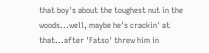that boy's about the toughest nut in the woods...well, maybe he's crackin' at that...after 'Fatso' threw him in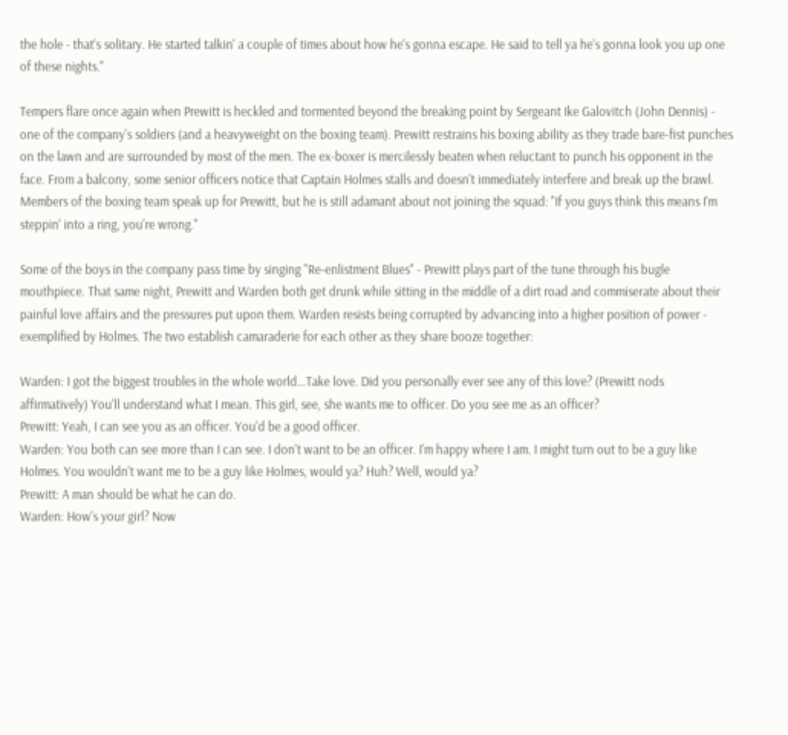the hole - that's solitary. He started talkin' a couple of times about how he's gonna escape. He said to tell ya he's gonna look you up one of these nights."

Tempers flare once again when Prewitt is heckled and tormented beyond the breaking point by Sergeant Ike Galovitch (John Dennis) - one of the company's soldiers (and a heavyweight on the boxing team). Prewitt restrains his boxing ability as they trade bare-fist punches on the lawn and are surrounded by most of the men. The ex-boxer is mercilessly beaten when reluctant to punch his opponent in the face. From a balcony, some senior officers notice that Captain Holmes stalls and doesn't immediately interfere and break up the brawl. Members of the boxing team speak up for Prewitt, but he is still adamant about not joining the squad: "If you guys think this means I'm steppin' into a ring, you're wrong."

Some of the boys in the company pass time by singing "Re-enlistment Blues" - Prewitt plays part of the tune through his bugle mouthpiece. That same night, Prewitt and Warden both get drunk while sitting in the middle of a dirt road and commiserate about their painful love affairs and the pressures put upon them. Warden resists being corrupted by advancing into a higher position of power - exemplified by Holmes. The two establish camaraderie for each other as they share booze together:

Warden: I got the biggest troubles in the whole world...Take love. Did you personally ever see any of this love? (Prewitt nods affirmatively) You'll understand what I mean. This girl, see, she wants me to officer. Do you see me as an officer?
Prewitt: Yeah, I can see you as an officer. You'd be a good officer.
Warden: You both can see more than I can see. I don't want to be an officer. I'm happy where I am. I might turn out to be a guy like Holmes. You wouldn't want me to be a guy like Holmes, would ya? Huh? Well, would ya?
Prewitt: A man should be what he can do.
Warden: How's your girl? Now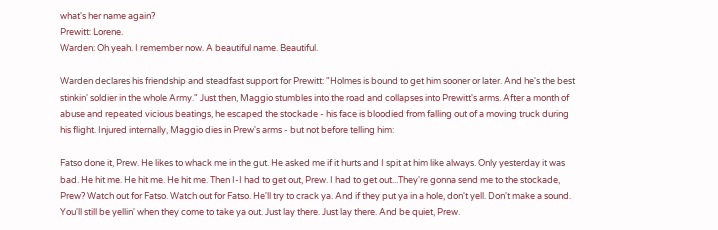what's her name again?
Prewitt: Lorene.
Warden: Oh yeah. I remember now. A beautiful name. Beautiful.

Warden declares his friendship and steadfast support for Prewitt: "Holmes is bound to get him sooner or later. And he's the best stinkin' soldier in the whole Army." Just then, Maggio stumbles into the road and collapses into Prewitt's arms. After a month of abuse and repeated vicious beatings, he escaped the stockade - his face is bloodied from falling out of a moving truck during his flight. Injured internally, Maggio dies in Prew's arms - but not before telling him:

Fatso done it, Prew. He likes to whack me in the gut. He asked me if it hurts and I spit at him like always. Only yesterday it was bad. He hit me. He hit me. He hit me. Then I-I had to get out, Prew. I had to get out...They're gonna send me to the stockade, Prew? Watch out for Fatso. Watch out for Fatso. He'll try to crack ya. And if they put ya in a hole, don't yell. Don't make a sound. You'll still be yellin' when they come to take ya out. Just lay there. Just lay there. And be quiet, Prew.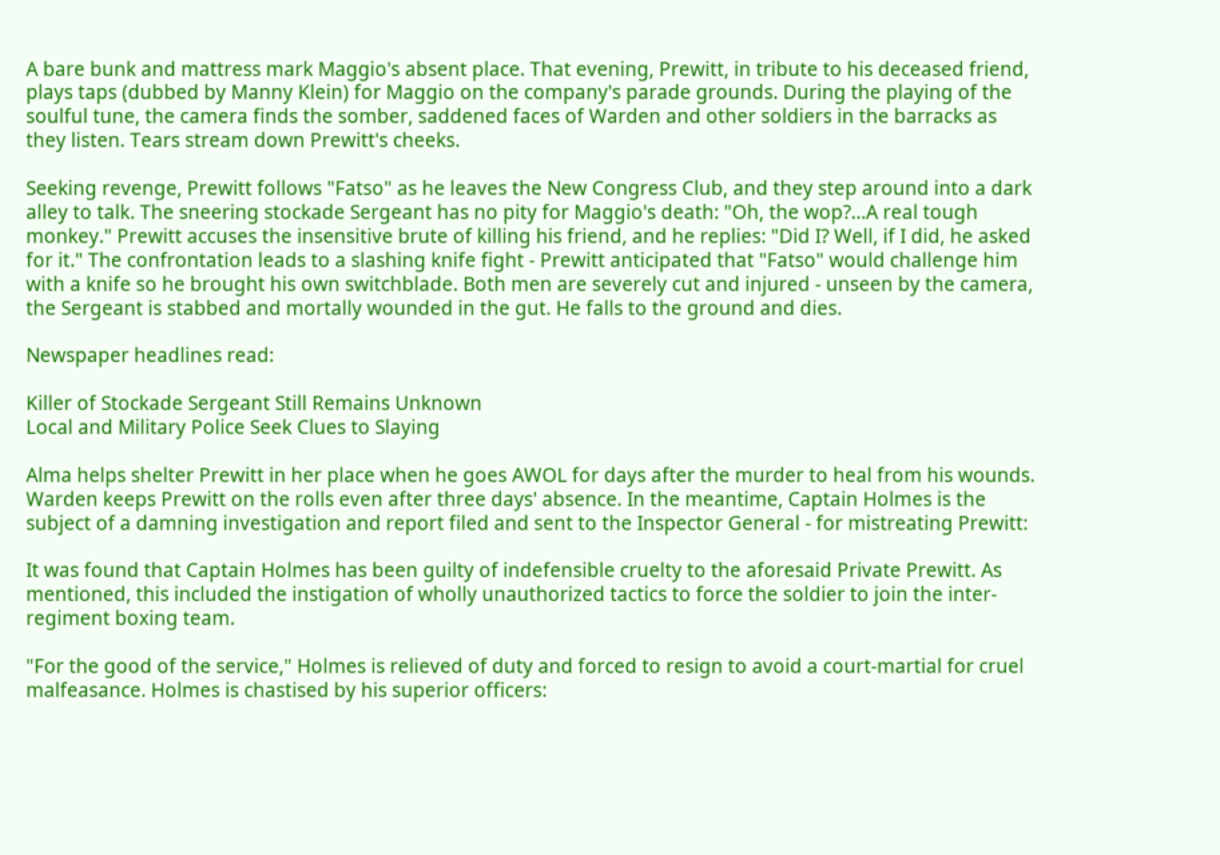A bare bunk and mattress mark Maggio's absent place. That evening, Prewitt, in tribute to his deceased friend, plays taps (dubbed by Manny Klein) for Maggio on the company's parade grounds. During the playing of the soulful tune, the camera finds the somber, saddened faces of Warden and other soldiers in the barracks as they listen. Tears stream down Prewitt's cheeks.

Seeking revenge, Prewitt follows "Fatso" as he leaves the New Congress Club, and they step around into a dark alley to talk. The sneering stockade Sergeant has no pity for Maggio's death: "Oh, the wop?...A real tough monkey." Prewitt accuses the insensitive brute of killing his friend, and he replies: "Did I? Well, if I did, he asked for it." The confrontation leads to a slashing knife fight - Prewitt anticipated that "Fatso" would challenge him with a knife so he brought his own switchblade. Both men are severely cut and injured - unseen by the camera, the Sergeant is stabbed and mortally wounded in the gut. He falls to the ground and dies.

Newspaper headlines read:

Killer of Stockade Sergeant Still Remains Unknown
Local and Military Police Seek Clues to Slaying

Alma helps shelter Prewitt in her place when he goes AWOL for days after the murder to heal from his wounds. Warden keeps Prewitt on the rolls even after three days' absence. In the meantime, Captain Holmes is the subject of a damning investigation and report filed and sent to the Inspector General - for mistreating Prewitt:

It was found that Captain Holmes has been guilty of indefensible cruelty to the aforesaid Private Prewitt. As mentioned, this included the instigation of wholly unauthorized tactics to force the soldier to join the inter-regiment boxing team.

"For the good of the service," Holmes is relieved of duty and forced to resign to avoid a court-martial for cruel malfeasance. Holmes is chastised by his superior officers: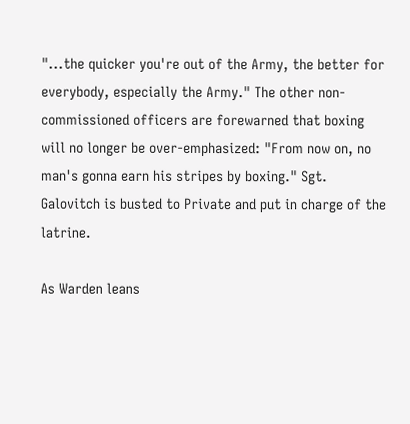"...the quicker you're out of the Army, the better for everybody, especially the Army." The other non-commissioned officers are forewarned that boxing will no longer be over-emphasized: "From now on, no man's gonna earn his stripes by boxing." Sgt. Galovitch is busted to Private and put in charge of the latrine.

As Warden leans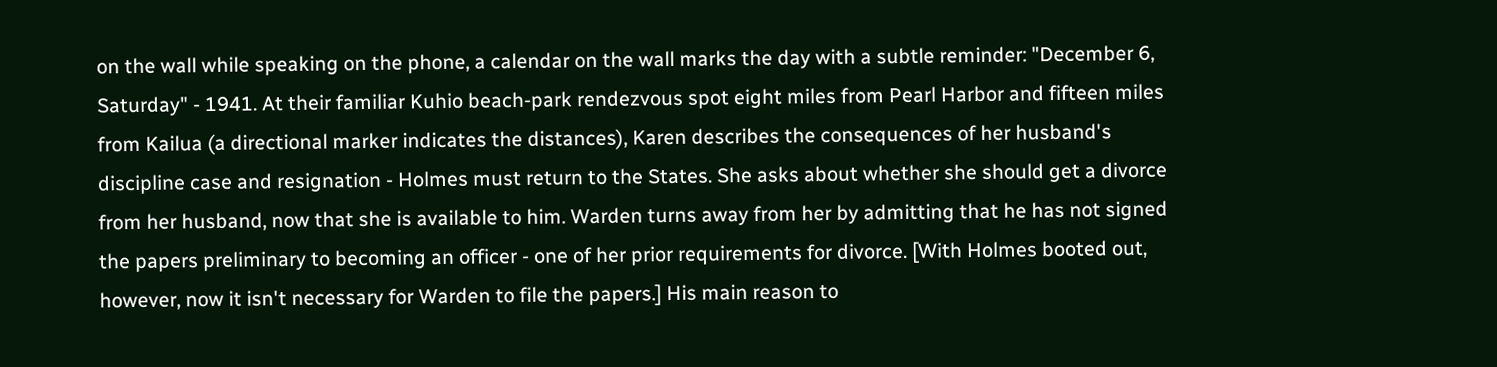on the wall while speaking on the phone, a calendar on the wall marks the day with a subtle reminder: "December 6, Saturday" - 1941. At their familiar Kuhio beach-park rendezvous spot eight miles from Pearl Harbor and fifteen miles from Kailua (a directional marker indicates the distances), Karen describes the consequences of her husband's discipline case and resignation - Holmes must return to the States. She asks about whether she should get a divorce from her husband, now that she is available to him. Warden turns away from her by admitting that he has not signed the papers preliminary to becoming an officer - one of her prior requirements for divorce. [With Holmes booted out, however, now it isn't necessary for Warden to file the papers.] His main reason to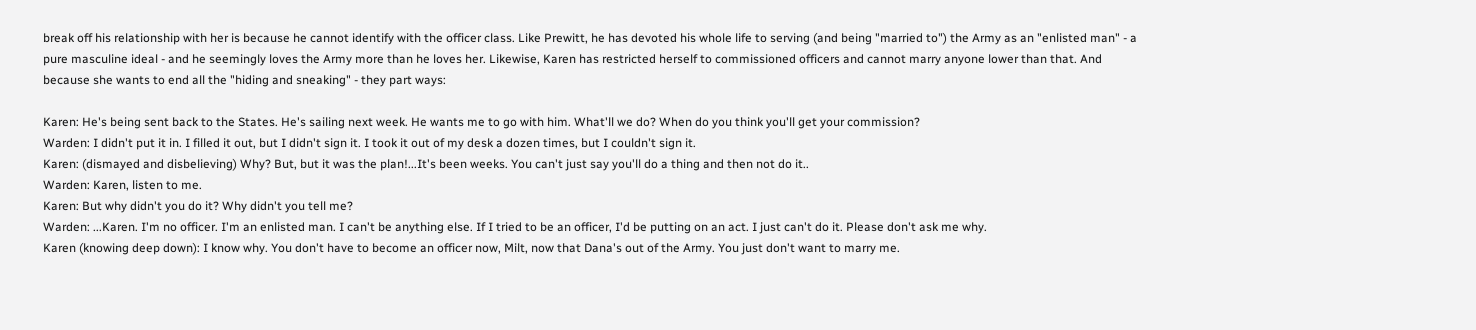break off his relationship with her is because he cannot identify with the officer class. Like Prewitt, he has devoted his whole life to serving (and being "married to") the Army as an "enlisted man" - a pure masculine ideal - and he seemingly loves the Army more than he loves her. Likewise, Karen has restricted herself to commissioned officers and cannot marry anyone lower than that. And because she wants to end all the "hiding and sneaking" - they part ways:

Karen: He's being sent back to the States. He's sailing next week. He wants me to go with him. What'll we do? When do you think you'll get your commission?
Warden: I didn't put it in. I filled it out, but I didn't sign it. I took it out of my desk a dozen times, but I couldn't sign it.
Karen: (dismayed and disbelieving) Why? But, but it was the plan!...It's been weeks. You can't just say you'll do a thing and then not do it..
Warden: Karen, listen to me.
Karen: But why didn't you do it? Why didn't you tell me?
Warden: ...Karen. I'm no officer. I'm an enlisted man. I can't be anything else. If I tried to be an officer, I'd be putting on an act. I just can't do it. Please don't ask me why.
Karen (knowing deep down): I know why. You don't have to become an officer now, Milt, now that Dana's out of the Army. You just don't want to marry me.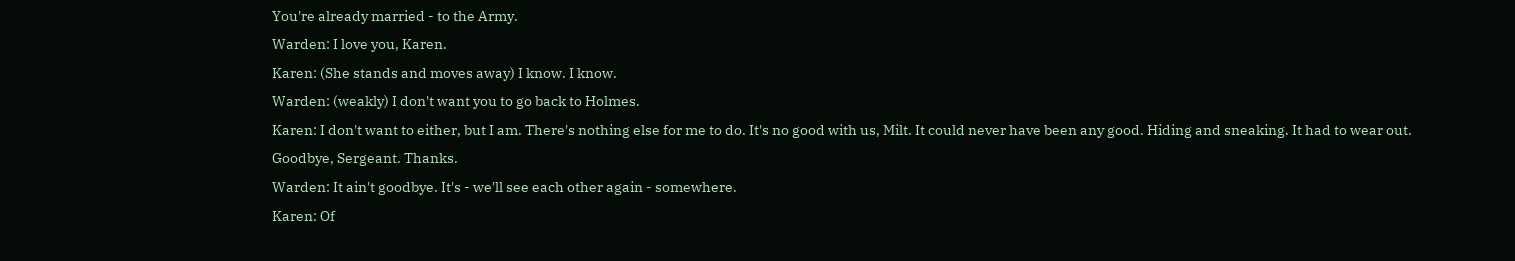You're already married - to the Army.
Warden: I love you, Karen.
Karen: (She stands and moves away) I know. I know.
Warden: (weakly) I don't want you to go back to Holmes.
Karen: I don't want to either, but I am. There's nothing else for me to do. It's no good with us, Milt. It could never have been any good. Hiding and sneaking. It had to wear out. Goodbye, Sergeant. Thanks.
Warden: It ain't goodbye. It's - we'll see each other again - somewhere.
Karen: Of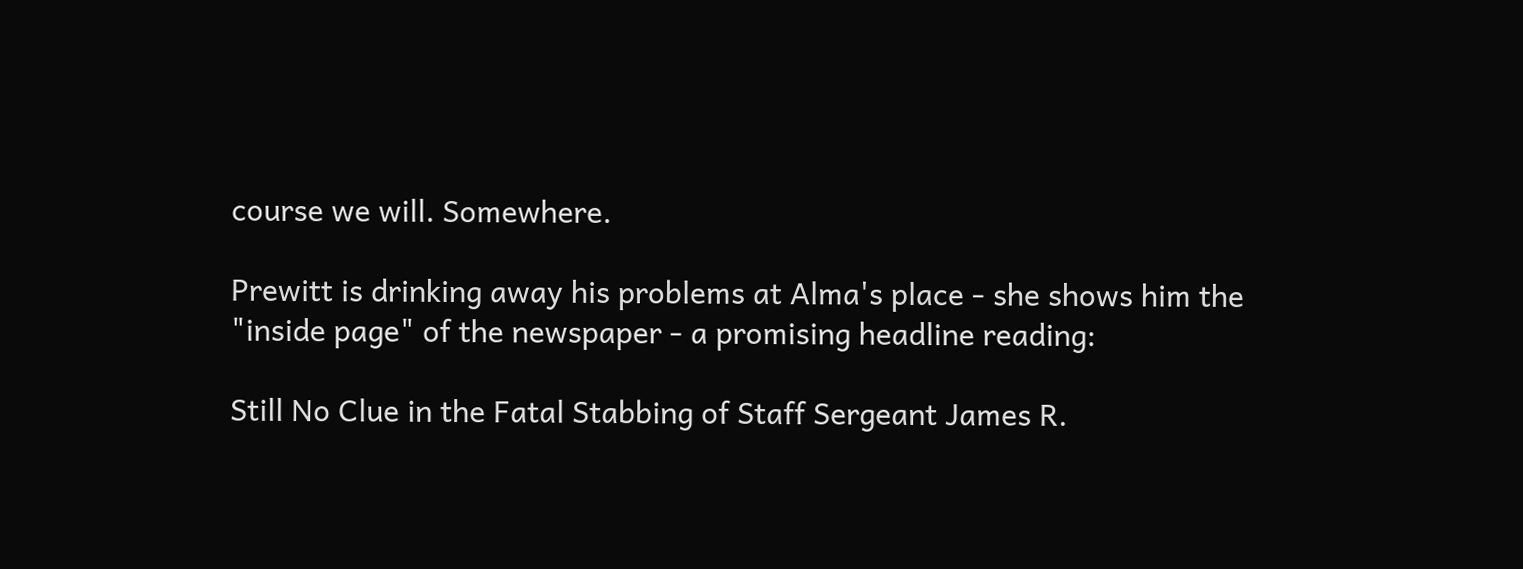course we will. Somewhere.

Prewitt is drinking away his problems at Alma's place - she shows him the "inside page" of the newspaper - a promising headline reading:

Still No Clue in the Fatal Stabbing of Staff Sergeant James R.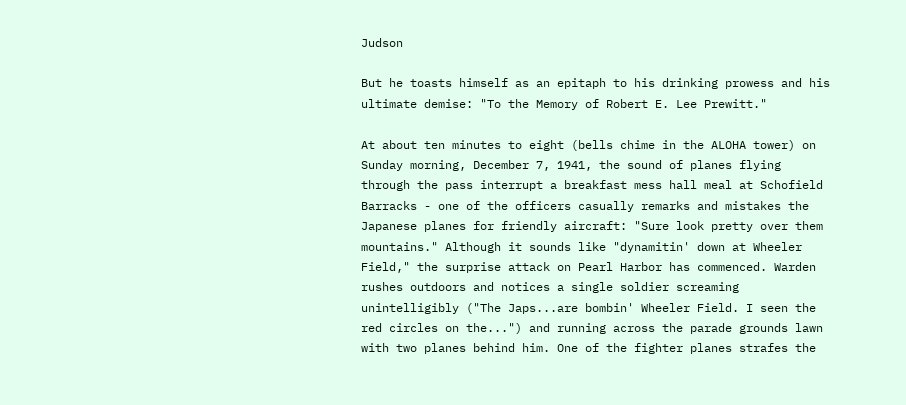Judson

But he toasts himself as an epitaph to his drinking prowess and his ultimate demise: "To the Memory of Robert E. Lee Prewitt."

At about ten minutes to eight (bells chime in the ALOHA tower) on Sunday morning, December 7, 1941, the sound of planes flying through the pass interrupt a breakfast mess hall meal at Schofield Barracks - one of the officers casually remarks and mistakes the Japanese planes for friendly aircraft: "Sure look pretty over them mountains." Although it sounds like "dynamitin' down at Wheeler Field," the surprise attack on Pearl Harbor has commenced. Warden rushes outdoors and notices a single soldier screaming unintelligibly ("The Japs...are bombin' Wheeler Field. I seen the red circles on the...") and running across the parade grounds lawn with two planes behind him. One of the fighter planes strafes the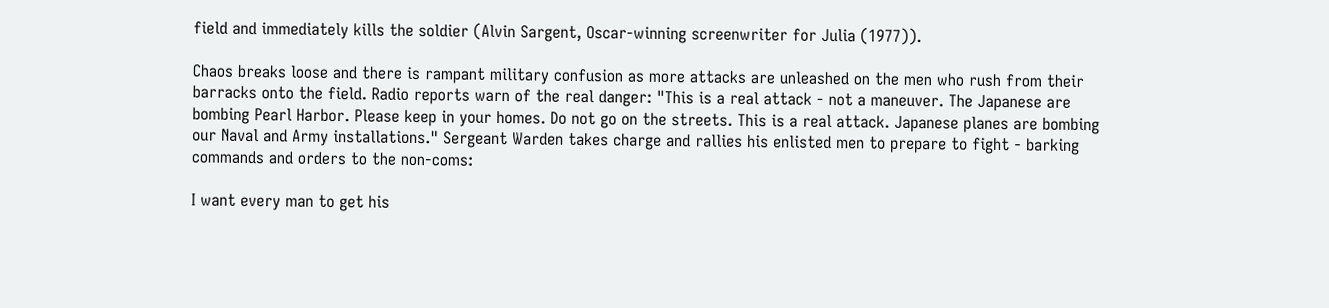field and immediately kills the soldier (Alvin Sargent, Oscar-winning screenwriter for Julia (1977)).

Chaos breaks loose and there is rampant military confusion as more attacks are unleashed on the men who rush from their barracks onto the field. Radio reports warn of the real danger: "This is a real attack - not a maneuver. The Japanese are bombing Pearl Harbor. Please keep in your homes. Do not go on the streets. This is a real attack. Japanese planes are bombing our Naval and Army installations." Sergeant Warden takes charge and rallies his enlisted men to prepare to fight - barking commands and orders to the non-coms:

I want every man to get his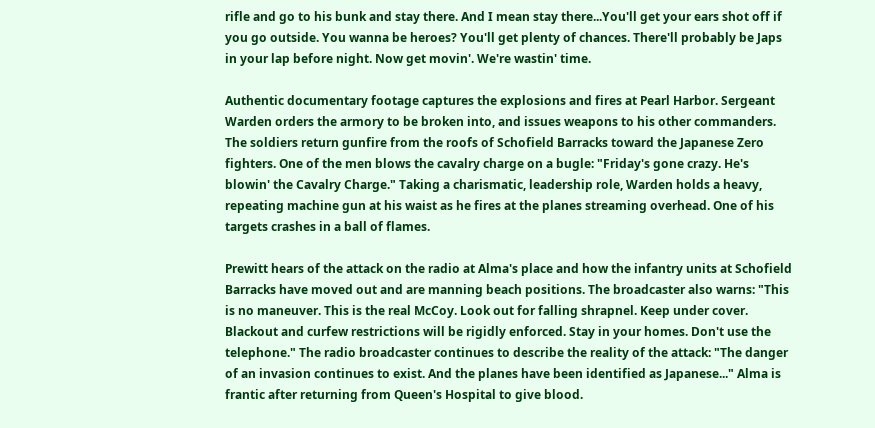rifle and go to his bunk and stay there. And I mean stay there...You'll get your ears shot off if you go outside. You wanna be heroes? You'll get plenty of chances. There'll probably be Japs in your lap before night. Now get movin'. We're wastin' time.

Authentic documentary footage captures the explosions and fires at Pearl Harbor. Sergeant Warden orders the armory to be broken into, and issues weapons to his other commanders. The soldiers return gunfire from the roofs of Schofield Barracks toward the Japanese Zero fighters. One of the men blows the cavalry charge on a bugle: "Friday's gone crazy. He's blowin' the Cavalry Charge." Taking a charismatic, leadership role, Warden holds a heavy, repeating machine gun at his waist as he fires at the planes streaming overhead. One of his targets crashes in a ball of flames.

Prewitt hears of the attack on the radio at Alma's place and how the infantry units at Schofield Barracks have moved out and are manning beach positions. The broadcaster also warns: "This is no maneuver. This is the real McCoy. Look out for falling shrapnel. Keep under cover. Blackout and curfew restrictions will be rigidly enforced. Stay in your homes. Don't use the telephone." The radio broadcaster continues to describe the reality of the attack: "The danger of an invasion continues to exist. And the planes have been identified as Japanese..." Alma is frantic after returning from Queen's Hospital to give blood.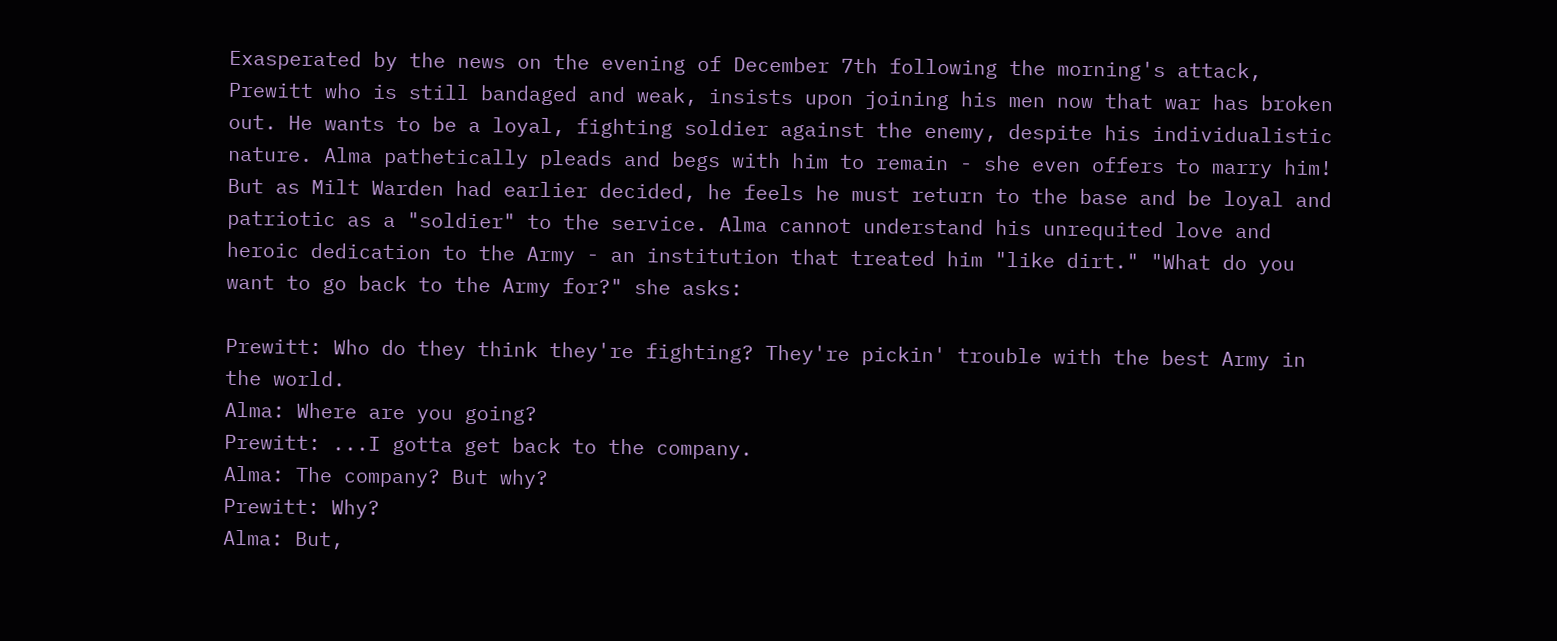Exasperated by the news on the evening of December 7th following the morning's attack, Prewitt who is still bandaged and weak, insists upon joining his men now that war has broken out. He wants to be a loyal, fighting soldier against the enemy, despite his individualistic nature. Alma pathetically pleads and begs with him to remain - she even offers to marry him! But as Milt Warden had earlier decided, he feels he must return to the base and be loyal and patriotic as a "soldier" to the service. Alma cannot understand his unrequited love and heroic dedication to the Army - an institution that treated him "like dirt." "What do you want to go back to the Army for?" she asks:

Prewitt: Who do they think they're fighting? They're pickin' trouble with the best Army in the world.
Alma: Where are you going?
Prewitt: ...I gotta get back to the company.
Alma: The company? But why?
Prewitt: Why?
Alma: But,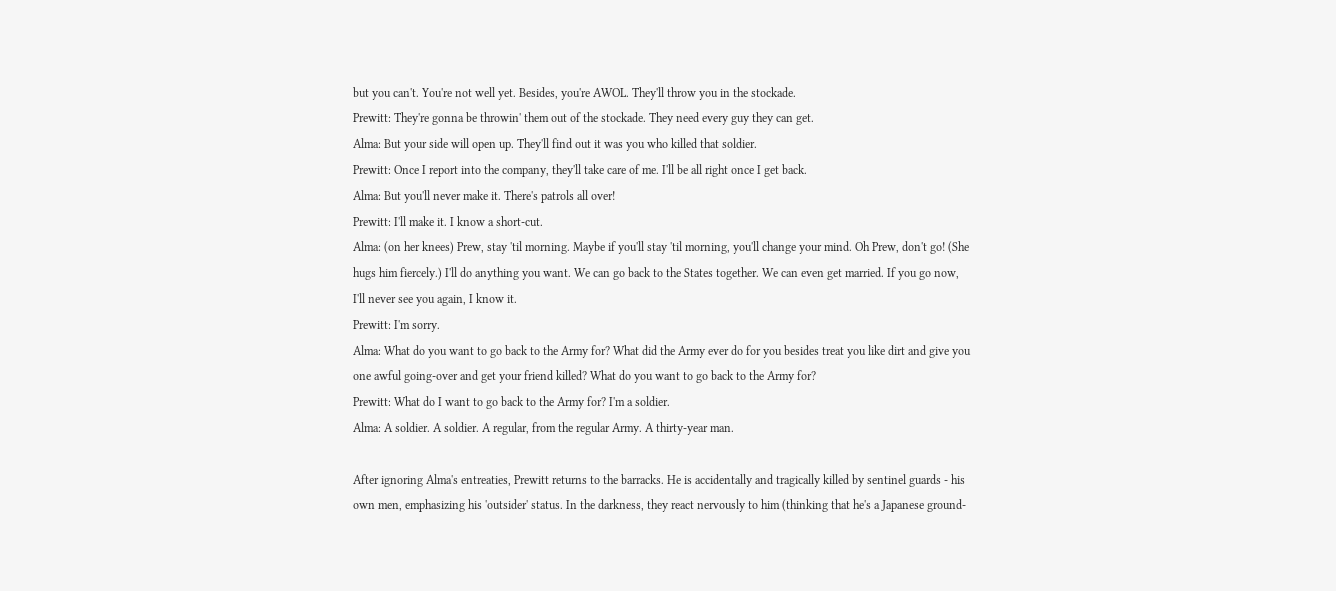but you can't. You're not well yet. Besides, you're AWOL. They'll throw you in the stockade.
Prewitt: They're gonna be throwin' them out of the stockade. They need every guy they can get.
Alma: But your side will open up. They'll find out it was you who killed that soldier.
Prewitt: Once I report into the company, they'll take care of me. I'll be all right once I get back.
Alma: But you'll never make it. There's patrols all over!
Prewitt: I'll make it. I know a short-cut.
Alma: (on her knees) Prew, stay 'til morning. Maybe if you'll stay 'til morning, you'll change your mind. Oh Prew, don't go! (She hugs him fiercely.) I'll do anything you want. We can go back to the States together. We can even get married. If you go now, I'll never see you again, I know it.
Prewitt: I'm sorry.
Alma: What do you want to go back to the Army for? What did the Army ever do for you besides treat you like dirt and give you one awful going-over and get your friend killed? What do you want to go back to the Army for?
Prewitt: What do I want to go back to the Army for? I'm a soldier.
Alma: A soldier. A soldier. A regular, from the regular Army. A thirty-year man.

After ignoring Alma's entreaties, Prewitt returns to the barracks. He is accidentally and tragically killed by sentinel guards - his own men, emphasizing his 'outsider' status. In the darkness, they react nervously to him (thinking that he's a Japanese ground-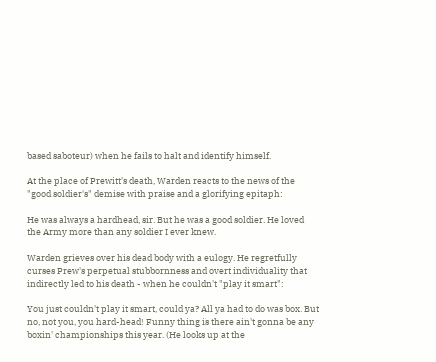based saboteur) when he fails to halt and identify himself.

At the place of Prewitt's death, Warden reacts to the news of the "good soldier's" demise with praise and a glorifying epitaph:

He was always a hardhead, sir. But he was a good soldier. He loved the Army more than any soldier I ever knew.

Warden grieves over his dead body with a eulogy. He regretfully curses Prew's perpetual stubbornness and overt individuality that indirectly led to his death - when he couldn't "play it smart":

You just couldn't play it smart, could ya? All ya had to do was box. But no, not you, you hard-head! Funny thing is there ain't gonna be any boxin' championships this year. (He looks up at the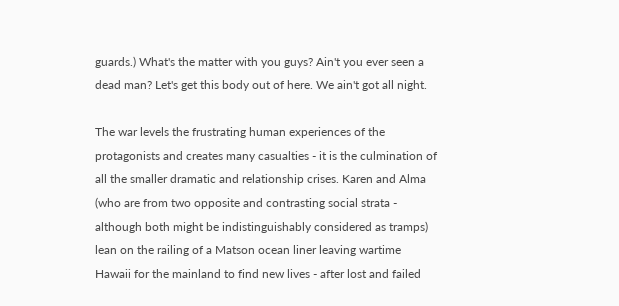guards.) What's the matter with you guys? Ain't you ever seen a dead man? Let's get this body out of here. We ain't got all night.

The war levels the frustrating human experiences of the protagonists and creates many casualties - it is the culmination of all the smaller dramatic and relationship crises. Karen and Alma (who are from two opposite and contrasting social strata - although both might be indistinguishably considered as tramps) lean on the railing of a Matson ocean liner leaving wartime Hawaii for the mainland to find new lives - after lost and failed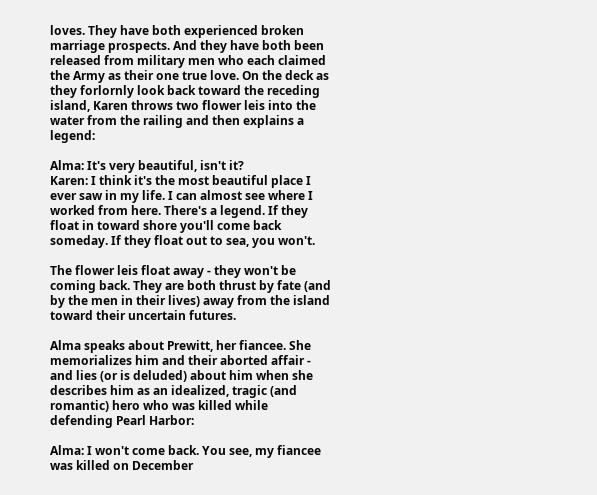loves. They have both experienced broken marriage prospects. And they have both been released from military men who each claimed the Army as their one true love. On the deck as they forlornly look back toward the receding island, Karen throws two flower leis into the water from the railing and then explains a legend:

Alma: It's very beautiful, isn't it?
Karen: I think it's the most beautiful place I ever saw in my life. I can almost see where I worked from here. There's a legend. If they float in toward shore you'll come back someday. If they float out to sea, you won't.

The flower leis float away - they won't be coming back. They are both thrust by fate (and by the men in their lives) away from the island toward their uncertain futures.

Alma speaks about Prewitt, her fiancee. She memorializes him and their aborted affair - and lies (or is deluded) about him when she describes him as an idealized, tragic (and romantic) hero who was killed while defending Pearl Harbor:

Alma: I won't come back. You see, my fiancee was killed on December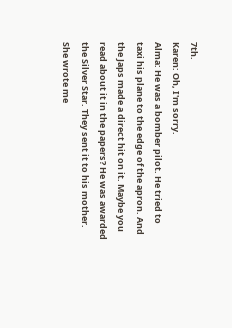7th.
Karen: Oh, I'm sorry.
Alma: He was a bomber pilot. He tried to taxi his plane to the edge of the apron. And the Japs made a direct hit on it. Maybe you read about it in the papers? He was awarded the Silver Star. They sent it to his mother. She wrote me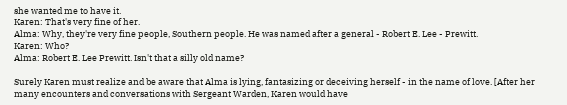she wanted me to have it.
Karen: That's very fine of her.
Alma: Why, they're very fine people, Southern people. He was named after a general - Robert E. Lee - Prewitt.
Karen: Who?
Alma: Robert E. Lee Prewitt. Isn't that a silly old name?

Surely Karen must realize and be aware that Alma is lying, fantasizing or deceiving herself - in the name of love. [After her many encounters and conversations with Sergeant Warden, Karen would have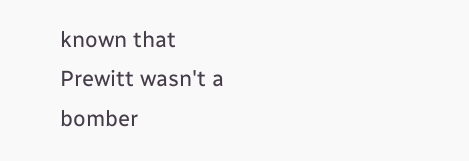known that Prewitt wasn't a bomber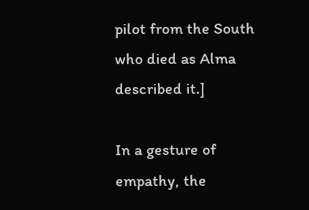pilot from the South who died as Alma described it.]

In a gesture of empathy, the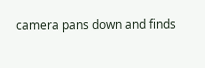camera pans down and finds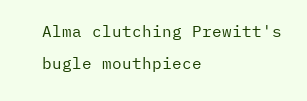Alma clutching Prewitt's bugle mouthpiece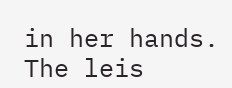in her hands. The leis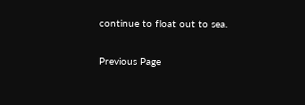continue to float out to sea.

Previous Page